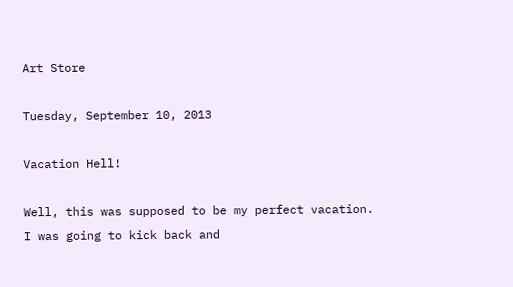Art Store

Tuesday, September 10, 2013

Vacation Hell!

Well, this was supposed to be my perfect vacation. I was going to kick back and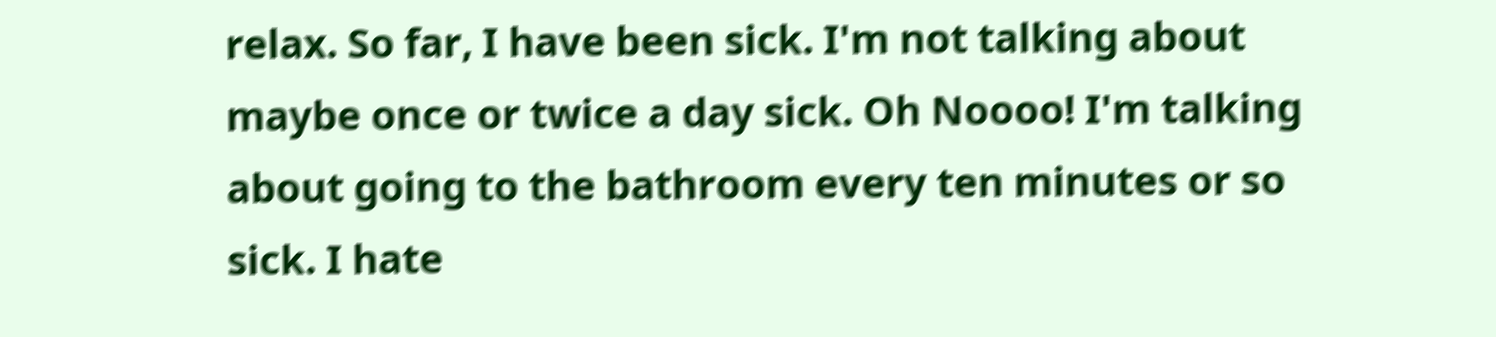relax. So far, I have been sick. I'm not talking about maybe once or twice a day sick. Oh Noooo! I'm talking about going to the bathroom every ten minutes or so sick. I hate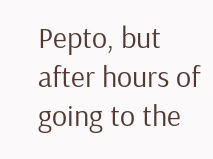Pepto, but after hours of going to the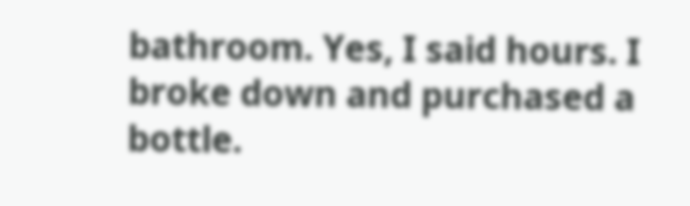bathroom. Yes, I said hours. I broke down and purchased a bottle.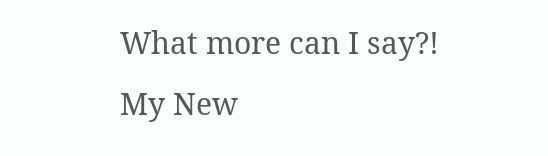What more can I say?!
My New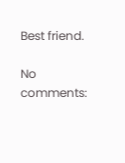Best friend.

No comments: